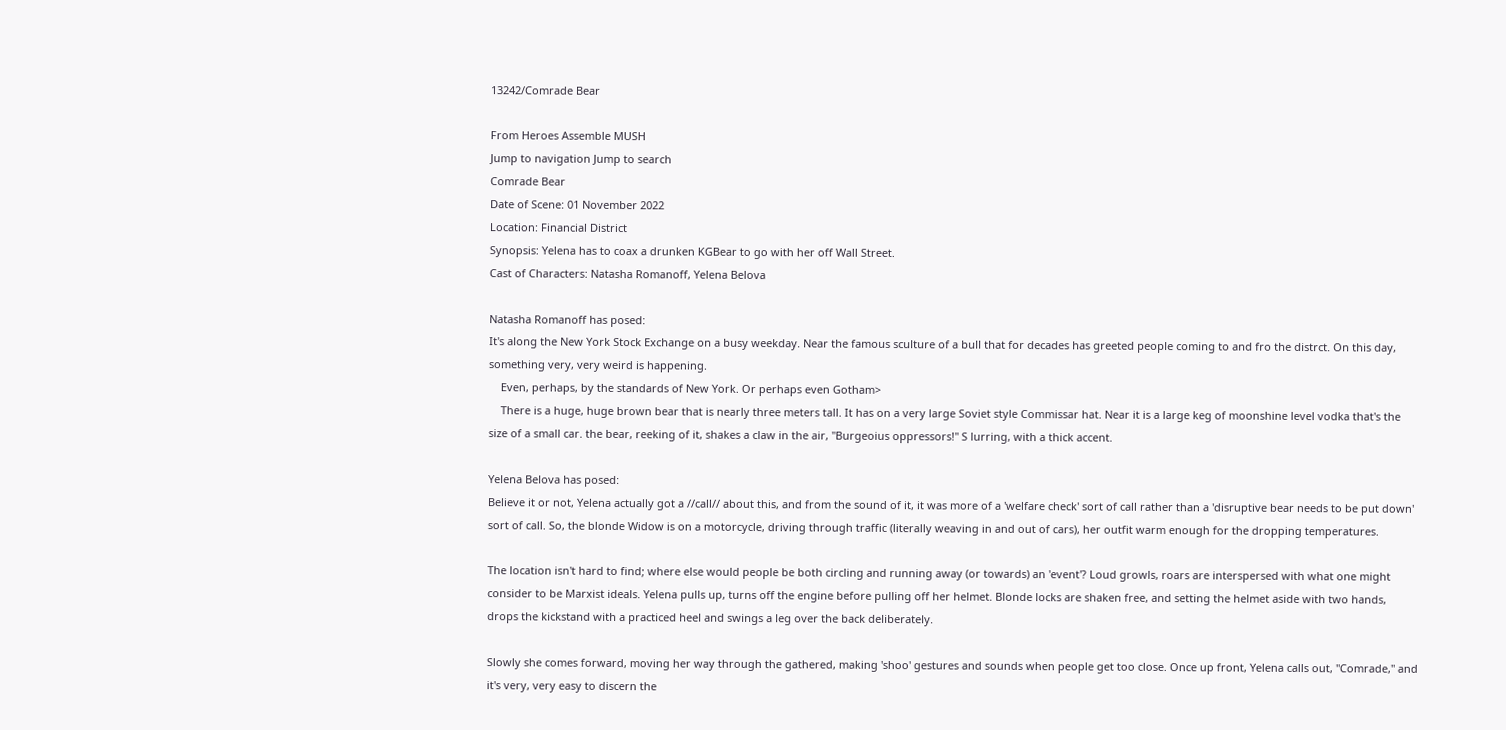13242/Comrade Bear

From Heroes Assemble MUSH
Jump to navigation Jump to search
Comrade Bear
Date of Scene: 01 November 2022
Location: Financial District
Synopsis: Yelena has to coax a drunken KGBear to go with her off Wall Street.
Cast of Characters: Natasha Romanoff, Yelena Belova

Natasha Romanoff has posed:
It's along the New York Stock Exchange on a busy weekday. Near the famous sculture of a bull that for decades has greeted people coming to and fro the distrct. On this day, something very, very weird is happening.
    Even, perhaps, by the standards of New York. Or perhaps even Gotham>
    There is a huge, huge brown bear that is nearly three meters tall. It has on a very large Soviet style Commissar hat. Near it is a large keg of moonshine level vodka that's the size of a small car. the bear, reeking of it, shakes a claw in the air, "Burgeoius oppressors!" S lurring, with a thick accent.

Yelena Belova has posed:
Believe it or not, Yelena actually got a //call// about this, and from the sound of it, it was more of a 'welfare check' sort of call rather than a 'disruptive bear needs to be put down' sort of call. So, the blonde Widow is on a motorcycle, driving through traffic (literally weaving in and out of cars), her outfit warm enough for the dropping temperatures.

The location isn't hard to find; where else would people be both circling and running away (or towards) an 'event'? Loud growls, roars are interspersed with what one might consider to be Marxist ideals. Yelena pulls up, turns off the engine before pulling off her helmet. Blonde locks are shaken free, and setting the helmet aside with two hands, drops the kickstand with a practiced heel and swings a leg over the back deliberately.

Slowly she comes forward, moving her way through the gathered, making 'shoo' gestures and sounds when people get too close. Once up front, Yelena calls out, "Comrade," and it's very, very easy to discern the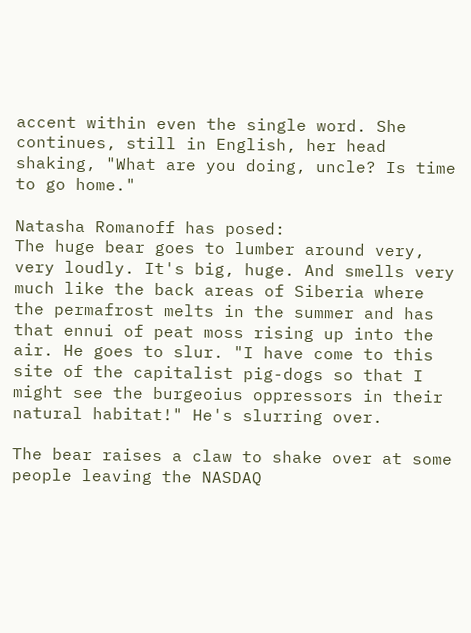accent within even the single word. She continues, still in English, her head shaking, "What are you doing, uncle? Is time to go home."

Natasha Romanoff has posed:
The huge bear goes to lumber around very, very loudly. It's big, huge. And smells very much like the back areas of Siberia where the permafrost melts in the summer and has that ennui of peat moss rising up into the air. He goes to slur. "I have come to this site of the capitalist pig-dogs so that I might see the burgeoius oppressors in their natural habitat!" He's slurring over.

The bear raises a claw to shake over at some people leaving the NASDAQ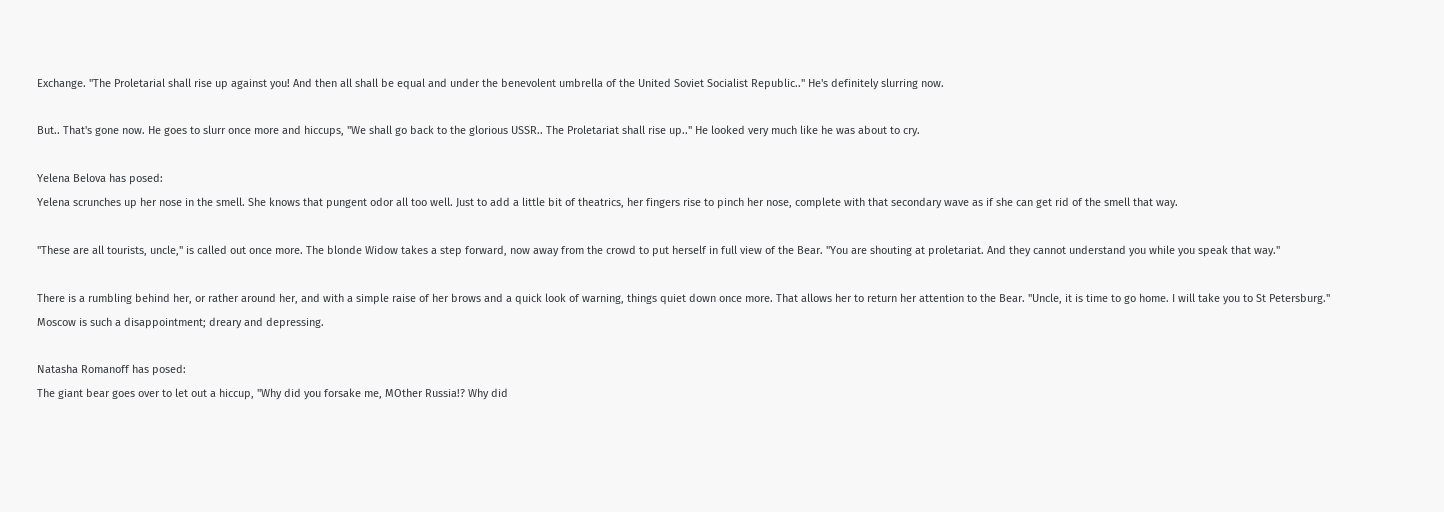Exchange. "The Proletarial shall rise up against you! And then all shall be equal and under the benevolent umbrella of the United Soviet Socialist Republic.." He's definitely slurring now.

But.. That's gone now. He goes to slurr once more and hiccups, "We shall go back to the glorious USSR.. The Proletariat shall rise up.." He looked very much like he was about to cry.

Yelena Belova has posed:
Yelena scrunches up her nose in the smell. She knows that pungent odor all too well. Just to add a little bit of theatrics, her fingers rise to pinch her nose, complete with that secondary wave as if she can get rid of the smell that way.

"These are all tourists, uncle," is called out once more. The blonde Widow takes a step forward, now away from the crowd to put herself in full view of the Bear. "You are shouting at proletariat. And they cannot understand you while you speak that way."

There is a rumbling behind her, or rather around her, and with a simple raise of her brows and a quick look of warning, things quiet down once more. That allows her to return her attention to the Bear. "Uncle, it is time to go home. I will take you to St Petersburg." Moscow is such a disappointment; dreary and depressing.

Natasha Romanoff has posed:
The giant bear goes over to let out a hiccup, "Why did you forsake me, MOther Russia!? Why did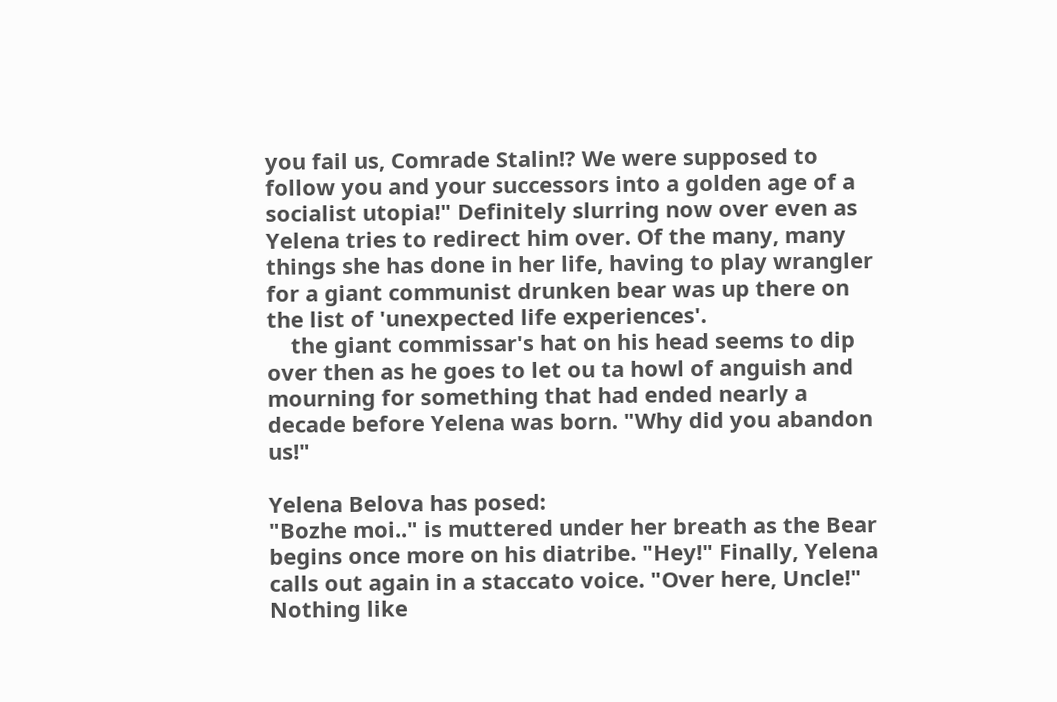you fail us, Comrade Stalin!? We were supposed to follow you and your successors into a golden age of a socialist utopia!" Definitely slurring now over even as Yelena tries to redirect him over. Of the many, many things she has done in her life, having to play wrangler for a giant communist drunken bear was up there on the list of 'unexpected life experiences'.
    the giant commissar's hat on his head seems to dip over then as he goes to let ou ta howl of anguish and mourning for something that had ended nearly a decade before Yelena was born. "Why did you abandon us!"

Yelena Belova has posed:
"Bozhe moi.." is muttered under her breath as the Bear begins once more on his diatribe. "Hey!" Finally, Yelena calls out again in a staccato voice. "Over here, Uncle!" Nothing like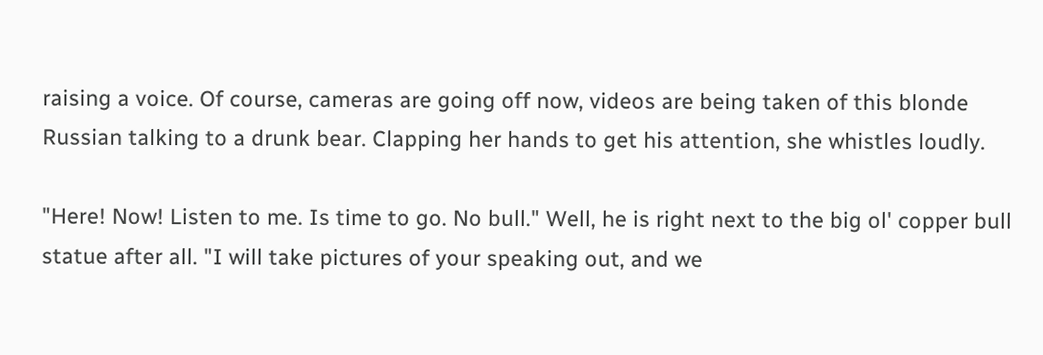raising a voice. Of course, cameras are going off now, videos are being taken of this blonde Russian talking to a drunk bear. Clapping her hands to get his attention, she whistles loudly.

"Here! Now! Listen to me. Is time to go. No bull." Well, he is right next to the big ol' copper bull statue after all. "I will take pictures of your speaking out, and we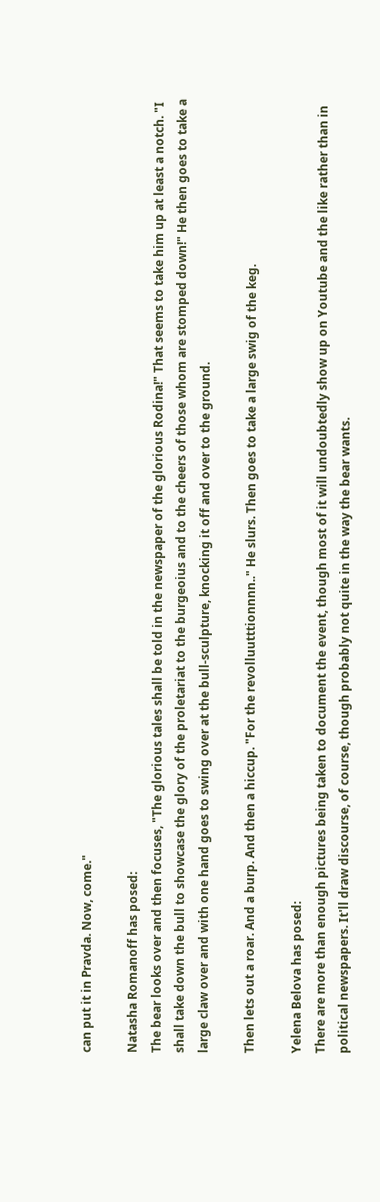can put it in Pravda. Now, come."

Natasha Romanoff has posed:
The bear looks over and then focuses, "The glorious tales shall be told in the newspaper of the glorious Rodina!" That seems to take him up at least a notch. "I shall take down the bull to showcase the glory of the proletariat to the burgeoius and to the cheers of those whom are stomped down!" He then goes to take a large claw over and with one hand goes to swing over at the bull-sculpture, knocking it off and over to the ground.

Then lets out a roar. And a burp. And then a hiccup. "For the revolluutttionnnn.." He slurs. Then goes to take a large swig of the keg.

Yelena Belova has posed:
There are more than enough pictures being taken to document the event, though most of it will undoubtedly show up on Youtube and the like rather than in political newspapers. It'll draw discourse, of course, though probably not quite in the way the bear wants.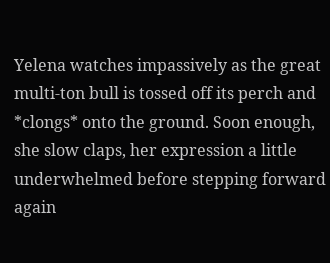Yelena watches impassively as the great multi-ton bull is tossed off its perch and *clongs* onto the ground. Soon enough, she slow claps, her expression a little underwhelmed before stepping forward again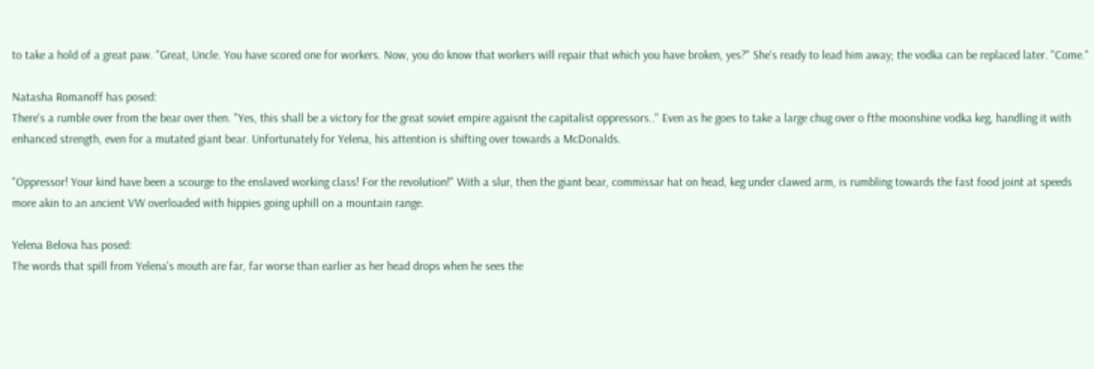to take a hold of a great paw. "Great, Uncle. You have scored one for workers. Now, you do know that workers will repair that which you have broken, yes?" She's ready to lead him away; the vodka can be replaced later. "Come."

Natasha Romanoff has posed:
There's a rumble over from the bear over then. "Yes, this shall be a victory for the great soviet empire agaisnt the capitalist oppressors.." Even as he goes to take a large chug over o fthe moonshine vodka keg, handling it with enhanced strength, even for a mutated giant bear. Unfortunately for Yelena, his attention is shifting over towards a McDonalds.

"Oppressor! Your kind have been a scourge to the enslaved working class! For the revolution!" With a slur, then the giant bear, commissar hat on head, keg under clawed arm, is rumbling towards the fast food joint at speeds more akin to an ancient VW overloaded with hippies going uphill on a mountain range.

Yelena Belova has posed:
The words that spill from Yelena's mouth are far, far worse than earlier as her head drops when he sees the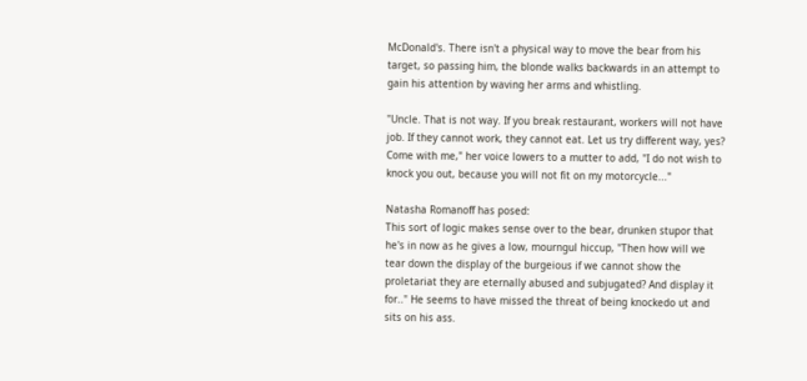McDonald's. There isn't a physical way to move the bear from his target, so passing him, the blonde walks backwards in an attempt to gain his attention by waving her arms and whistling.

"Uncle. That is not way. If you break restaurant, workers will not have job. If they cannot work, they cannot eat. Let us try different way, yes? Come with me," her voice lowers to a mutter to add, "I do not wish to knock you out, because you will not fit on my motorcycle..."

Natasha Romanoff has posed:
This sort of logic makes sense over to the bear, drunken stupor that he's in now as he gives a low, mourngul hiccup, "Then how will we tear down the display of the burgeious if we cannot show the proletariat they are eternally abused and subjugated? And display it for.." He seems to have missed the threat of being knockedo ut and sits on his ass.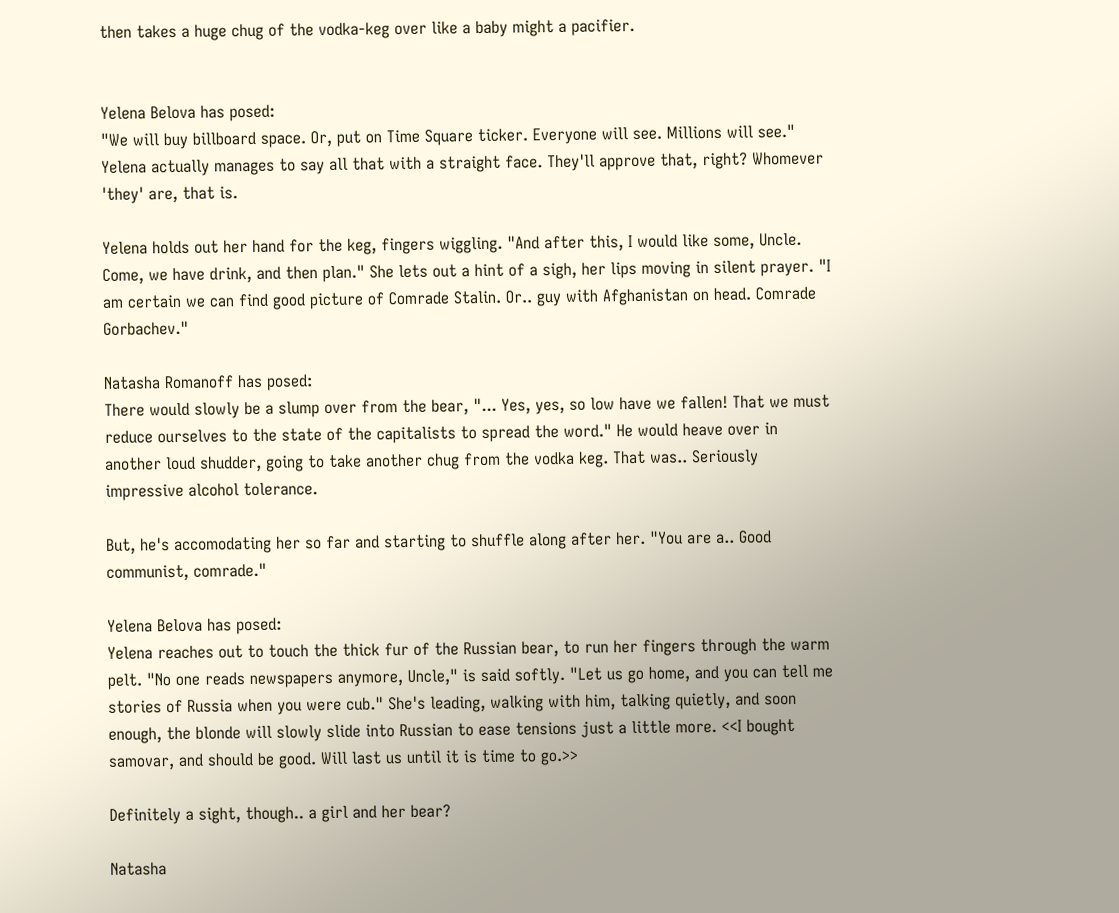then takes a huge chug of the vodka-keg over like a baby might a pacifier.


Yelena Belova has posed:
"We will buy billboard space. Or, put on Time Square ticker. Everyone will see. Millions will see." Yelena actually manages to say all that with a straight face. They'll approve that, right? Whomever 'they' are, that is.

Yelena holds out her hand for the keg, fingers wiggling. "And after this, I would like some, Uncle. Come, we have drink, and then plan." She lets out a hint of a sigh, her lips moving in silent prayer. "I am certain we can find good picture of Comrade Stalin. Or.. guy with Afghanistan on head. Comrade Gorbachev."

Natasha Romanoff has posed:
There would slowly be a slump over from the bear, "... Yes, yes, so low have we fallen! That we must reduce ourselves to the state of the capitalists to spread the word." He would heave over in another loud shudder, going to take another chug from the vodka keg. That was.. Seriously impressive alcohol tolerance.

But, he's accomodating her so far and starting to shuffle along after her. "You are a.. Good communist, comrade."

Yelena Belova has posed:
Yelena reaches out to touch the thick fur of the Russian bear, to run her fingers through the warm pelt. "No one reads newspapers anymore, Uncle," is said softly. "Let us go home, and you can tell me stories of Russia when you were cub." She's leading, walking with him, talking quietly, and soon enough, the blonde will slowly slide into Russian to ease tensions just a little more. <<I bought samovar, and should be good. Will last us until it is time to go.>>

Definitely a sight, though.. a girl and her bear?

Natasha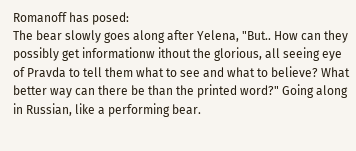Romanoff has posed:
The bear slowly goes along after Yelena, "But.. How can they possibly get informationw ithout the glorious, all seeing eye of Pravda to tell them what to see and what to believe? What better way can there be than the printed word?" Going along in Russian, like a performing bear.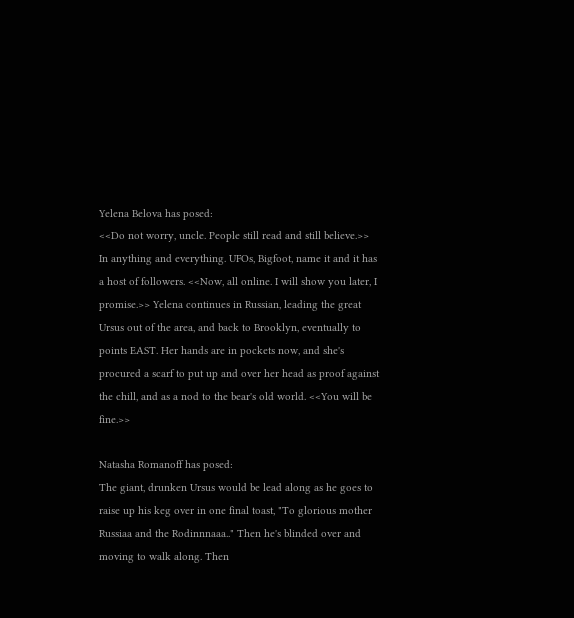Yelena Belova has posed:
<<Do not worry, uncle. People still read and still believe.>> In anything and everything. UFOs, Bigfoot, name it and it has a host of followers. <<Now, all online. I will show you later, I promise.>> Yelena continues in Russian, leading the great Ursus out of the area, and back to Brooklyn, eventually to points EAST. Her hands are in pockets now, and she's procured a scarf to put up and over her head as proof against the chill, and as a nod to the bear's old world. <<You will be fine.>>

Natasha Romanoff has posed:
The giant, drunken Ursus would be lead along as he goes to raise up his keg over in one final toast, "To glorious mother Russiaa and the Rodinnnaaa.." Then he's blinded over and moving to walk along. Then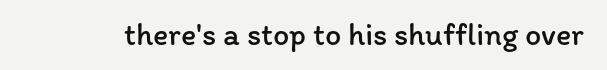there's a stop to his shuffling over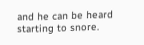and he can be heard starting to snore.